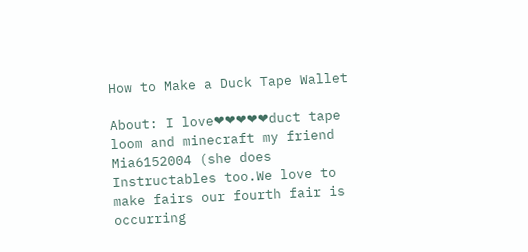How to Make a Duck Tape Wallet

About: I love❤❤❤❤❤duct tape loom and minecraft my friend Mia6152004 (she does Instructables too.We love to make fairs our fourth fair is occurring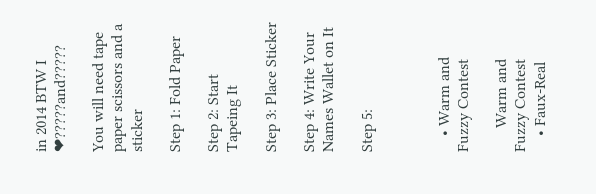in 2014 BTW I ❤?????and?????

You will need tape paper scissors and a sticker

Step 1: Fold Paper

Step 2: Start Tapeing It

Step 3: Place Sticker

Step 4: Write Your Names Wallet on It

Step 5:



    • Warm and Fuzzy Contest

      Warm and Fuzzy Contest
    • Faux-Real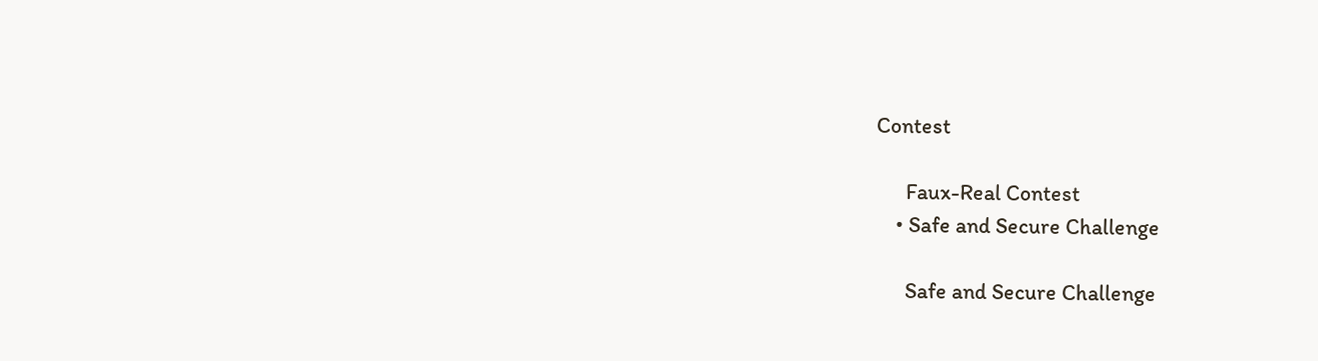Contest

      Faux-Real Contest
    • Safe and Secure Challenge

      Safe and Secure Challenge